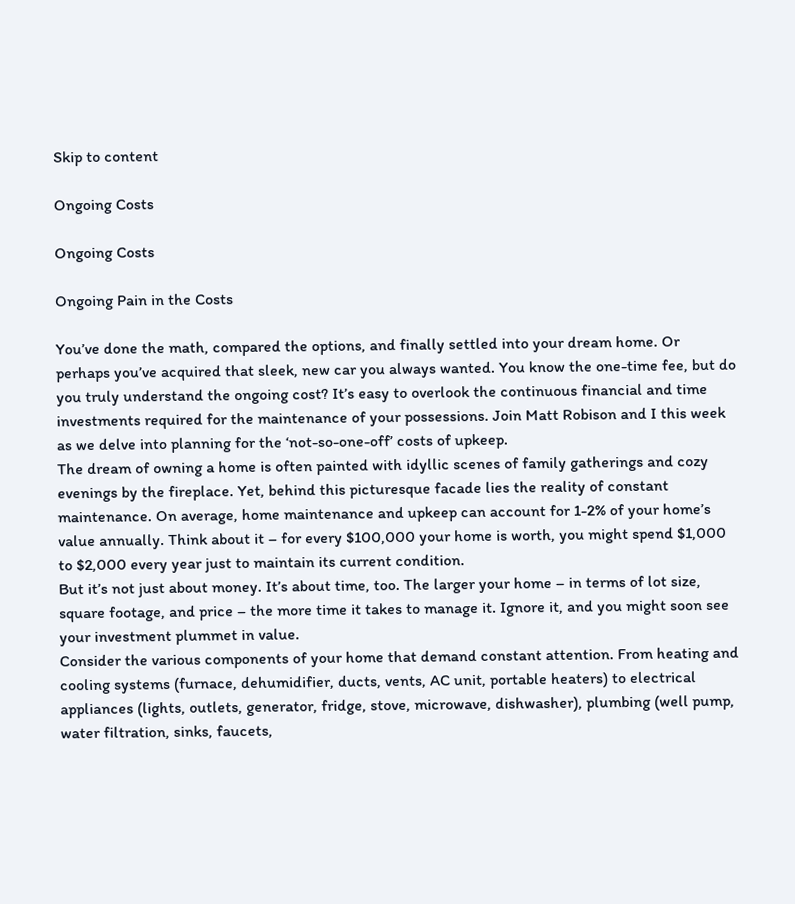Skip to content

Ongoing Costs

Ongoing Costs

Ongoing Pain in the Costs

You’ve done the math, compared the options, and finally settled into your dream home. Or perhaps you’ve acquired that sleek, new car you always wanted. You know the one-time fee, but do you truly understand the ongoing cost? It’s easy to overlook the continuous financial and time investments required for the maintenance of your possessions. Join Matt Robison and I this week as we delve into planning for the ‘not-so-one-off’ costs of upkeep.
The dream of owning a home is often painted with idyllic scenes of family gatherings and cozy evenings by the fireplace. Yet, behind this picturesque facade lies the reality of constant maintenance. On average, home maintenance and upkeep can account for 1-2% of your home’s value annually. Think about it – for every $100,000 your home is worth, you might spend $1,000 to $2,000 every year just to maintain its current condition.
But it’s not just about money. It’s about time, too. The larger your home – in terms of lot size, square footage, and price – the more time it takes to manage it. Ignore it, and you might soon see your investment plummet in value.
Consider the various components of your home that demand constant attention. From heating and cooling systems (furnace, dehumidifier, ducts, vents, AC unit, portable heaters) to electrical appliances (lights, outlets, generator, fridge, stove, microwave, dishwasher), plumbing (well pump, water filtration, sinks, faucets,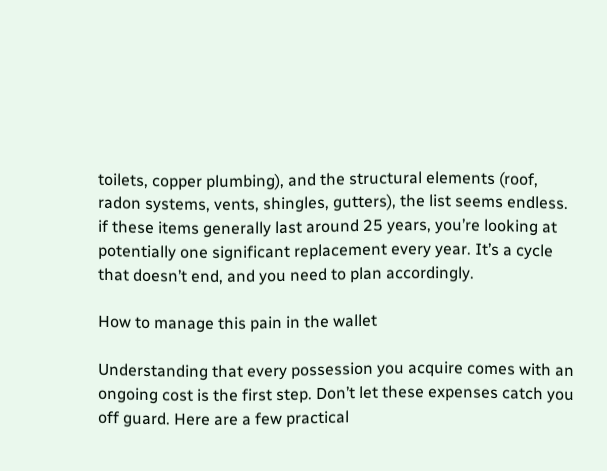toilets, copper plumbing), and the structural elements (roof, radon systems, vents, shingles, gutters), the list seems endless. if these items generally last around 25 years, you’re looking at potentially one significant replacement every year. It’s a cycle that doesn’t end, and you need to plan accordingly.

How to manage this pain in the wallet

Understanding that every possession you acquire comes with an ongoing cost is the first step. Don’t let these expenses catch you off guard. Here are a few practical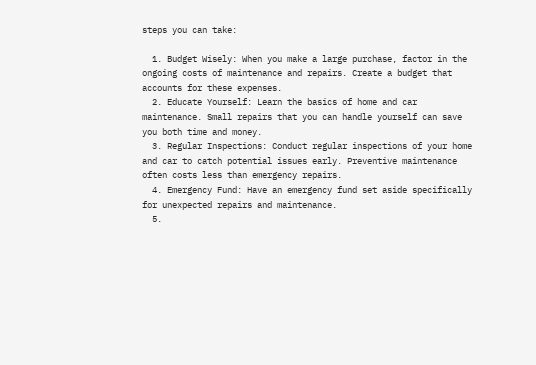steps you can take:

  1. Budget Wisely: When you make a large purchase, factor in the ongoing costs of maintenance and repairs. Create a budget that accounts for these expenses.
  2. Educate Yourself: Learn the basics of home and car maintenance. Small repairs that you can handle yourself can save you both time and money.
  3. Regular Inspections: Conduct regular inspections of your home and car to catch potential issues early. Preventive maintenance often costs less than emergency repairs.
  4. Emergency Fund: Have an emergency fund set aside specifically for unexpected repairs and maintenance.
  5.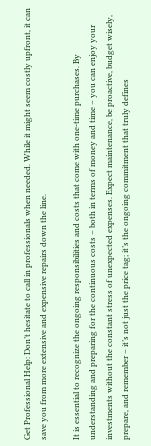Get Professional Help: Don’t hesitate to call in professionals when needed. While it might seem costly upfront, it can save you from more extensive and expensive repairs down the line.

It is essential to recognize the ongoing responsibilities and costs that come with one-time purchases. By understanding and preparing for the continuous costs – both in terms of money and time – you can enjoy your investments without the constant stress of unexpected expenses. Expect maintenance, be proactive, budget wisely, prepare, and remember – it’s not just the price tag; it’s the ongoing commitment that truly defines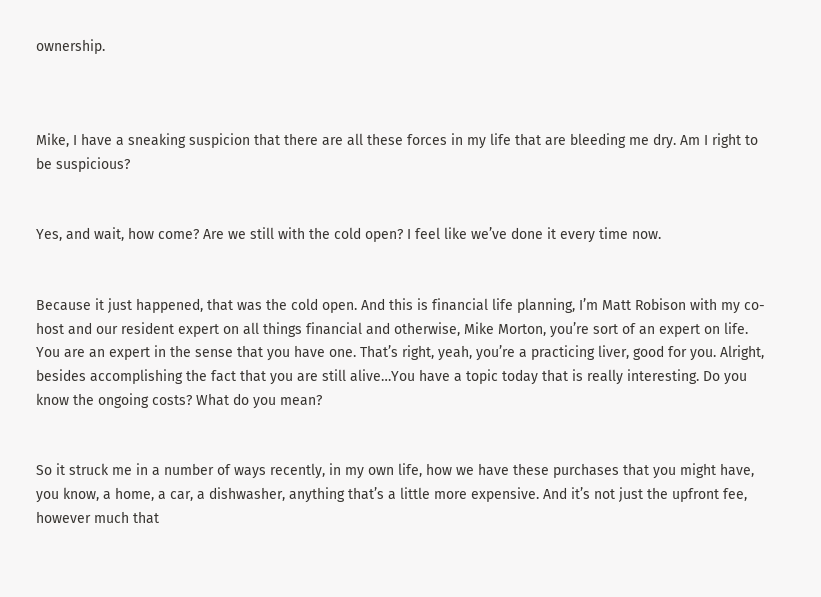ownership.



Mike, I have a sneaking suspicion that there are all these forces in my life that are bleeding me dry. Am I right to be suspicious?


Yes, and wait, how come? Are we still with the cold open? I feel like we’ve done it every time now.


Because it just happened, that was the cold open. And this is financial life planning, I’m Matt Robison with my co-host and our resident expert on all things financial and otherwise, Mike Morton, you’re sort of an expert on life. You are an expert in the sense that you have one. That’s right, yeah, you’re a practicing liver, good for you. Alright, besides accomplishing the fact that you are still alive…You have a topic today that is really interesting. Do you know the ongoing costs? What do you mean?


So it struck me in a number of ways recently, in my own life, how we have these purchases that you might have, you know, a home, a car, a dishwasher, anything that’s a little more expensive. And it’s not just the upfront fee, however much that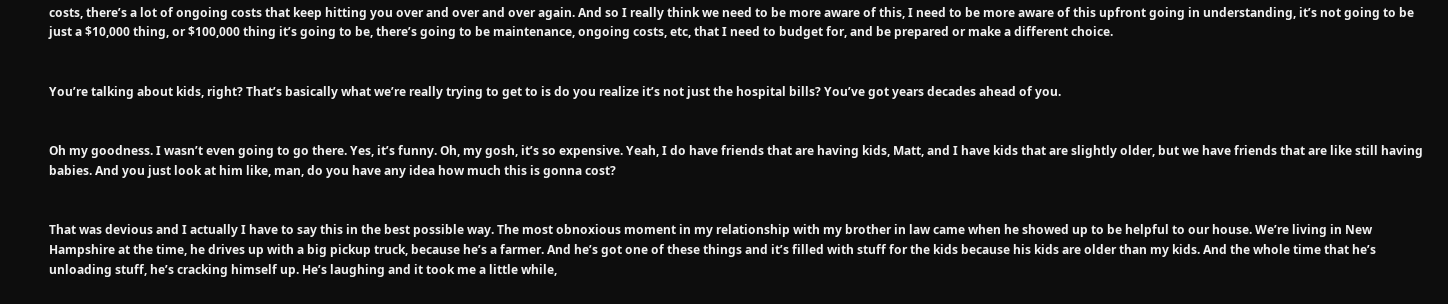costs, there’s a lot of ongoing costs that keep hitting you over and over and over again. And so I really think we need to be more aware of this, I need to be more aware of this upfront going in understanding, it’s not going to be just a $10,000 thing, or $100,000 thing it’s going to be, there’s going to be maintenance, ongoing costs, etc, that I need to budget for, and be prepared or make a different choice.


You’re talking about kids, right? That’s basically what we’re really trying to get to is do you realize it’s not just the hospital bills? You’ve got years decades ahead of you.


Oh my goodness. I wasn’t even going to go there. Yes, it’s funny. Oh, my gosh, it’s so expensive. Yeah, I do have friends that are having kids, Matt, and I have kids that are slightly older, but we have friends that are like still having babies. And you just look at him like, man, do you have any idea how much this is gonna cost?


That was devious and I actually I have to say this in the best possible way. The most obnoxious moment in my relationship with my brother in law came when he showed up to be helpful to our house. We’re living in New Hampshire at the time, he drives up with a big pickup truck, because he’s a farmer. And he’s got one of these things and it’s filled with stuff for the kids because his kids are older than my kids. And the whole time that he’s unloading stuff, he’s cracking himself up. He’s laughing and it took me a little while,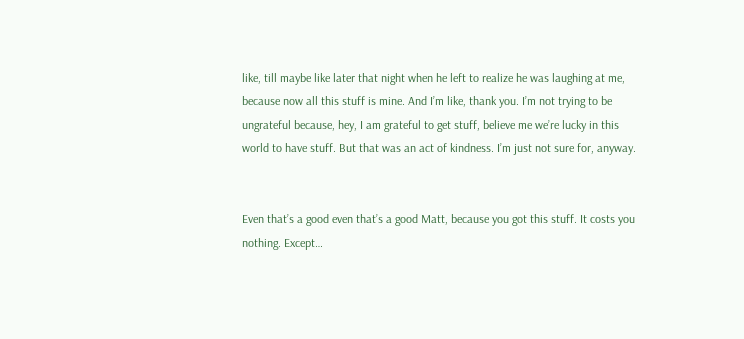like, till maybe like later that night when he left to realize he was laughing at me, because now all this stuff is mine. And I’m like, thank you. I’m not trying to be ungrateful because, hey, I am grateful to get stuff, believe me we’re lucky in this world to have stuff. But that was an act of kindness. I’m just not sure for, anyway.


Even that’s a good even that’s a good Matt, because you got this stuff. It costs you nothing. Except…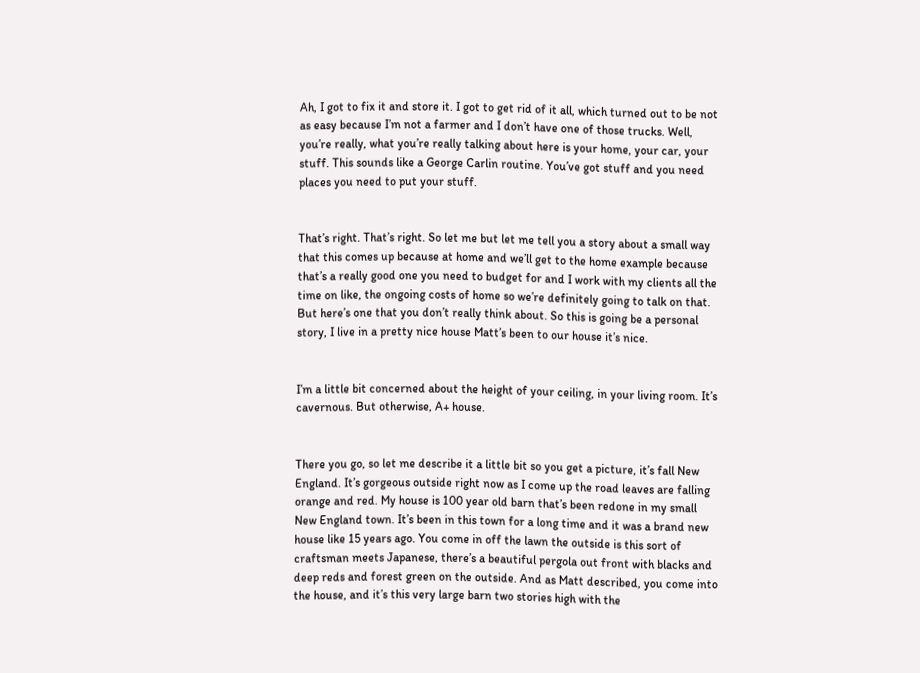Ah, I got to fix it and store it. I got to get rid of it all, which turned out to be not as easy because I’m not a farmer and I don’t have one of those trucks. Well, you’re really, what you’re really talking about here is your home, your car, your stuff. This sounds like a George Carlin routine. You’ve got stuff and you need places you need to put your stuff.


That’s right. That’s right. So let me but let me tell you a story about a small way that this comes up because at home and we’ll get to the home example because that’s a really good one you need to budget for and I work with my clients all the time on like, the ongoing costs of home so we’re definitely going to talk on that. But here’s one that you don’t really think about. So this is going be a personal story, I live in a pretty nice house Matt’s been to our house it’s nice.


I’m a little bit concerned about the height of your ceiling, in your living room. It’s cavernous. But otherwise, A+ house.


There you go, so let me describe it a little bit so you get a picture, it’s fall New England. It’s gorgeous outside right now as I come up the road leaves are falling orange and red. My house is 100 year old barn that’s been redone in my small New England town. It’s been in this town for a long time and it was a brand new house like 15 years ago. You come in off the lawn the outside is this sort of craftsman meets Japanese, there’s a beautiful pergola out front with blacks and deep reds and forest green on the outside. And as Matt described, you come into the house, and it’s this very large barn two stories high with the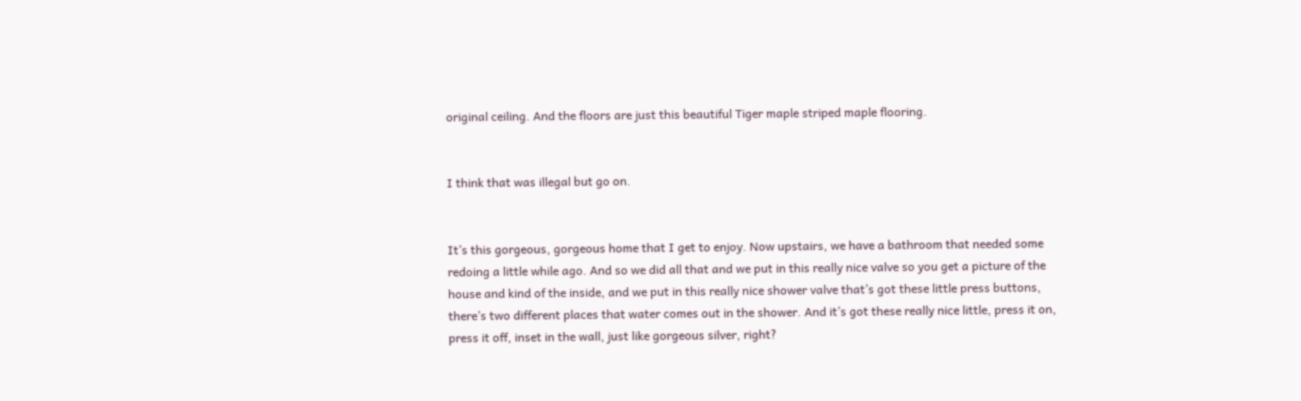original ceiling. And the floors are just this beautiful Tiger maple striped maple flooring.


I think that was illegal but go on.


It’s this gorgeous, gorgeous home that I get to enjoy. Now upstairs, we have a bathroom that needed some redoing a little while ago. And so we did all that and we put in this really nice valve so you get a picture of the house and kind of the inside, and we put in this really nice shower valve that’s got these little press buttons, there’s two different places that water comes out in the shower. And it’s got these really nice little, press it on, press it off, inset in the wall, just like gorgeous silver, right?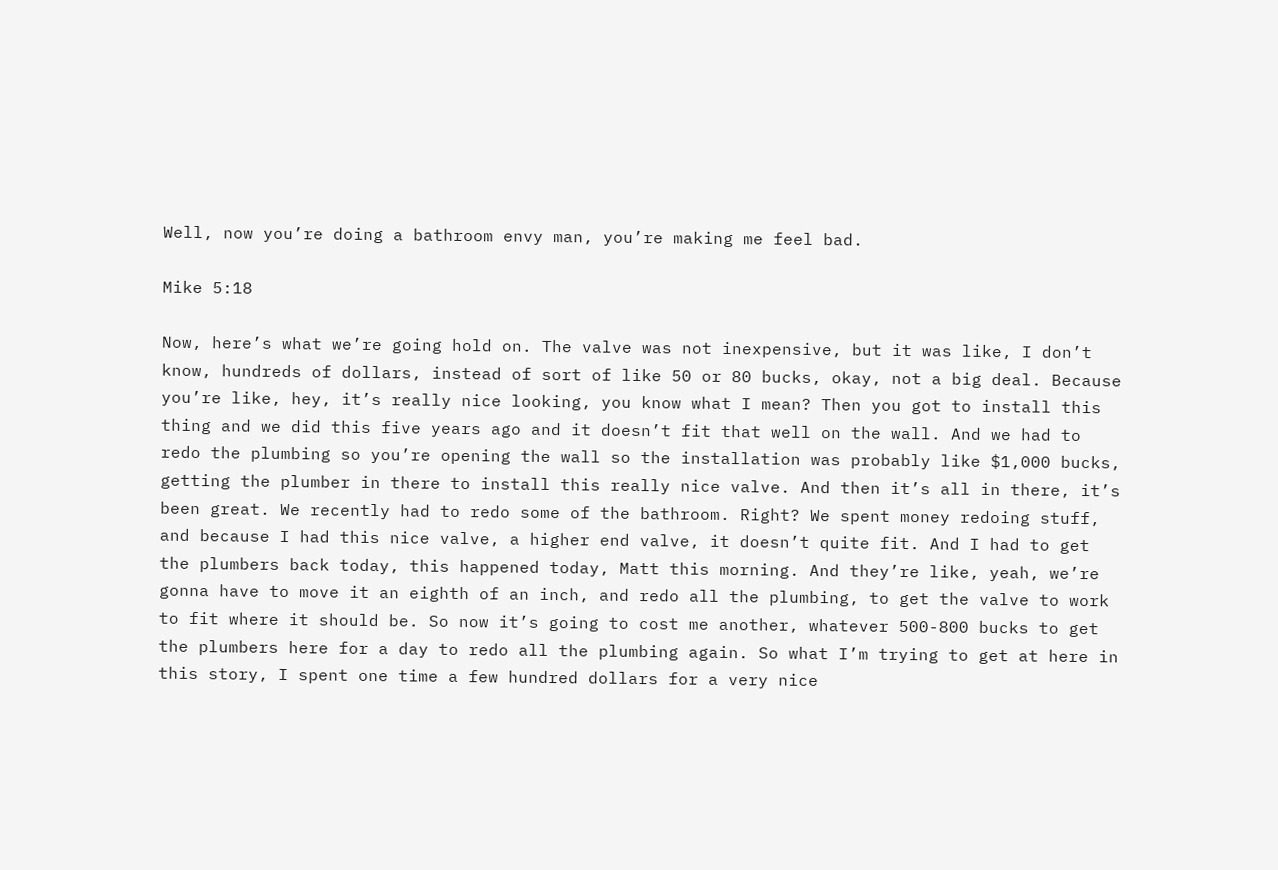Well, now you’re doing a bathroom envy man, you’re making me feel bad.

Mike 5:18

Now, here’s what we’re going hold on. The valve was not inexpensive, but it was like, I don’t know, hundreds of dollars, instead of sort of like 50 or 80 bucks, okay, not a big deal. Because you’re like, hey, it’s really nice looking, you know what I mean? Then you got to install this thing and we did this five years ago and it doesn’t fit that well on the wall. And we had to redo the plumbing so you’re opening the wall so the installation was probably like $1,000 bucks, getting the plumber in there to install this really nice valve. And then it’s all in there, it’s been great. We recently had to redo some of the bathroom. Right? We spent money redoing stuff, and because I had this nice valve, a higher end valve, it doesn’t quite fit. And I had to get the plumbers back today, this happened today, Matt this morning. And they’re like, yeah, we’re gonna have to move it an eighth of an inch, and redo all the plumbing, to get the valve to work to fit where it should be. So now it’s going to cost me another, whatever 500-800 bucks to get the plumbers here for a day to redo all the plumbing again. So what I’m trying to get at here in this story, I spent one time a few hundred dollars for a very nice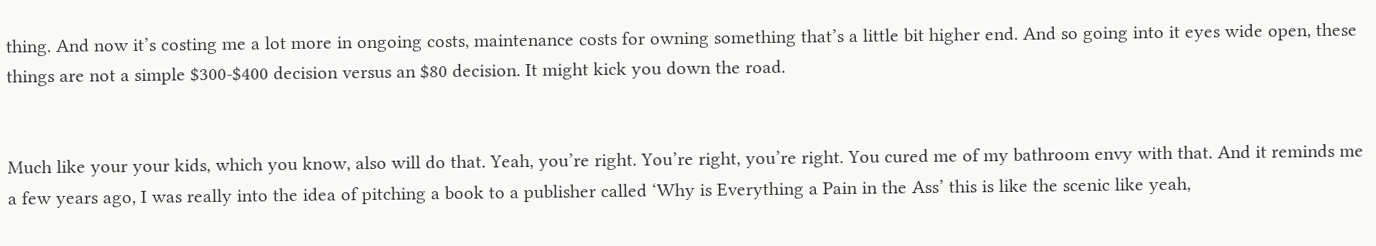thing. And now it’s costing me a lot more in ongoing costs, maintenance costs for owning something that’s a little bit higher end. And so going into it eyes wide open, these things are not a simple $300-$400 decision versus an $80 decision. It might kick you down the road.


Much like your your kids, which you know, also will do that. Yeah, you’re right. You’re right, you’re right. You cured me of my bathroom envy with that. And it reminds me a few years ago, I was really into the idea of pitching a book to a publisher called ‘Why is Everything a Pain in the Ass’ this is like the scenic like yeah,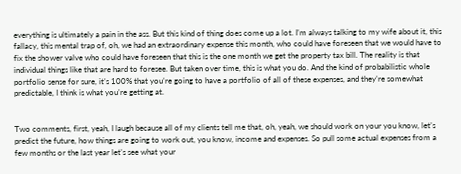everything is ultimately a pain in the ass. But this kind of thing does come up a lot. I’m always talking to my wife about it, this fallacy, this mental trap of, oh, we had an extraordinary expense this month, who could have foreseen that we would have to fix the shower valve who could have foreseen that this is the one month we get the property tax bill. The reality is that individual things like that are hard to foresee. But taken over time, this is what you do. And the kind of probabilistic whole portfolio sense for sure, it’s 100% that you’re going to have a portfolio of all of these expenses, and they’re somewhat predictable, I think is what you’re getting at.


Two comments, first, yeah, I laugh because all of my clients tell me that, oh, yeah, we should work on your you know, let’s predict the future, how things are going to work out, you know, income and expenses. So pull some actual expenses from a few months or the last year let’s see what your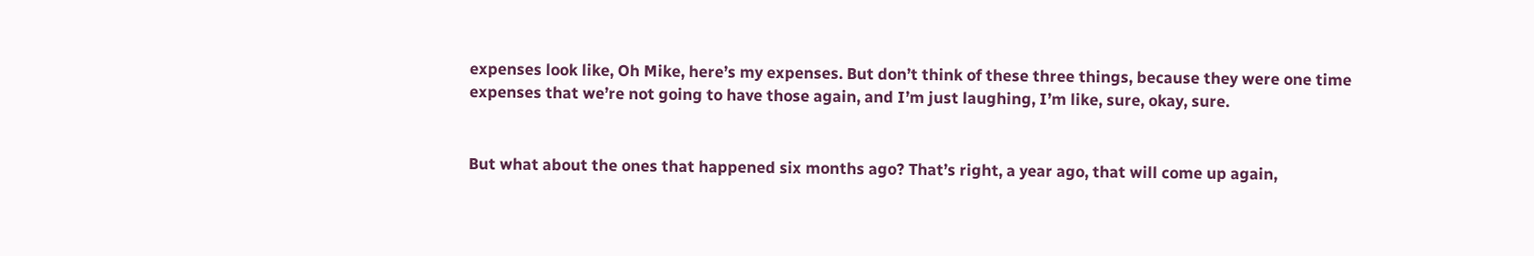expenses look like, Oh Mike, here’s my expenses. But don’t think of these three things, because they were one time expenses that we’re not going to have those again, and I’m just laughing, I’m like, sure, okay, sure.


But what about the ones that happened six months ago? That’s right, a year ago, that will come up again,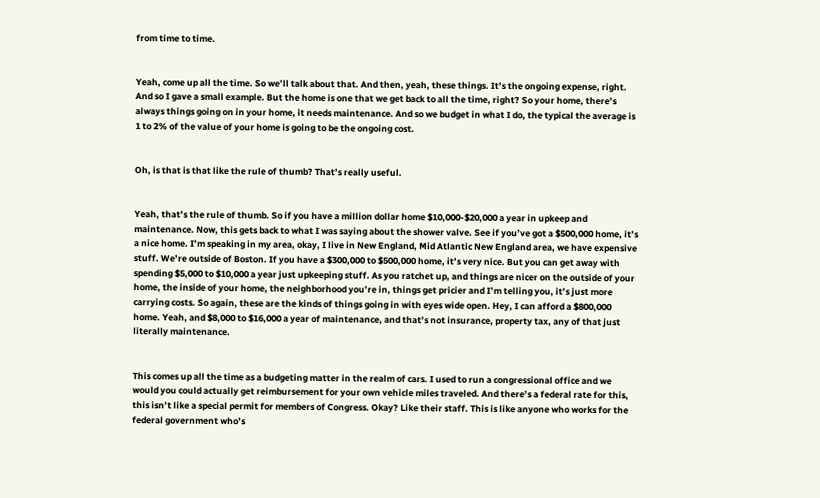from time to time.


Yeah, come up all the time. So we’ll talk about that. And then, yeah, these things. It’s the ongoing expense, right. And so I gave a small example. But the home is one that we get back to all the time, right? So your home, there’s always things going on in your home, it needs maintenance. And so we budget in what I do, the typical the average is 1 to 2% of the value of your home is going to be the ongoing cost.


Oh, is that is that like the rule of thumb? That’s really useful.


Yeah, that’s the rule of thumb. So if you have a million dollar home $10,000-$20,000 a year in upkeep and maintenance. Now, this gets back to what I was saying about the shower valve. See if you’ve got a $500,000 home, it’s a nice home. I’m speaking in my area, okay, I live in New England, Mid Atlantic New England area, we have expensive stuff. We’re outside of Boston. If you have a $300,000 to $500,000 home, it’s very nice. But you can get away with spending $5,000 to $10,000 a year just upkeeping stuff. As you ratchet up, and things are nicer on the outside of your home, the inside of your home, the neighborhood you’re in, things get pricier and I’m telling you, it’s just more carrying costs. So again, these are the kinds of things going in with eyes wide open. Hey, I can afford a $800,000 home. Yeah, and $8,000 to $16,000 a year of maintenance, and that’s not insurance, property tax, any of that just literally maintenance.


This comes up all the time as a budgeting matter in the realm of cars. I used to run a congressional office and we would you could actually get reimbursement for your own vehicle miles traveled. And there’s a federal rate for this, this isn’t like a special permit for members of Congress. Okay? Like their staff. This is like anyone who works for the federal government who’s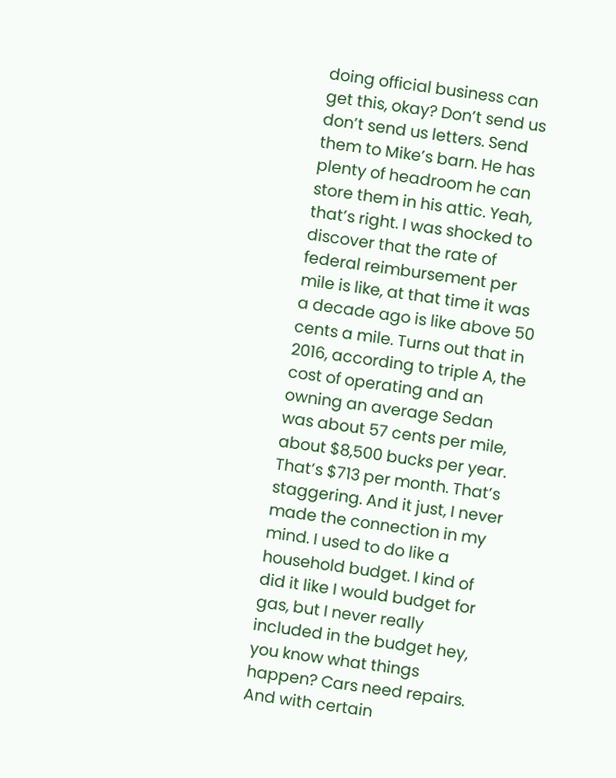doing official business can get this, okay? Don’t send us don’t send us letters. Send them to Mike’s barn. He has plenty of headroom he can store them in his attic. Yeah, that’s right. I was shocked to discover that the rate of federal reimbursement per mile is like, at that time it was a decade ago is like above 50 cents a mile. Turns out that in 2016, according to triple A, the cost of operating and an owning an average Sedan was about 57 cents per mile, about $8,500 bucks per year. That’s $713 per month. That’s staggering. And it just, I never made the connection in my mind. I used to do like a household budget. I kind of did it like I would budget for gas, but I never really included in the budget hey, you know what things happen? Cars need repairs. And with certain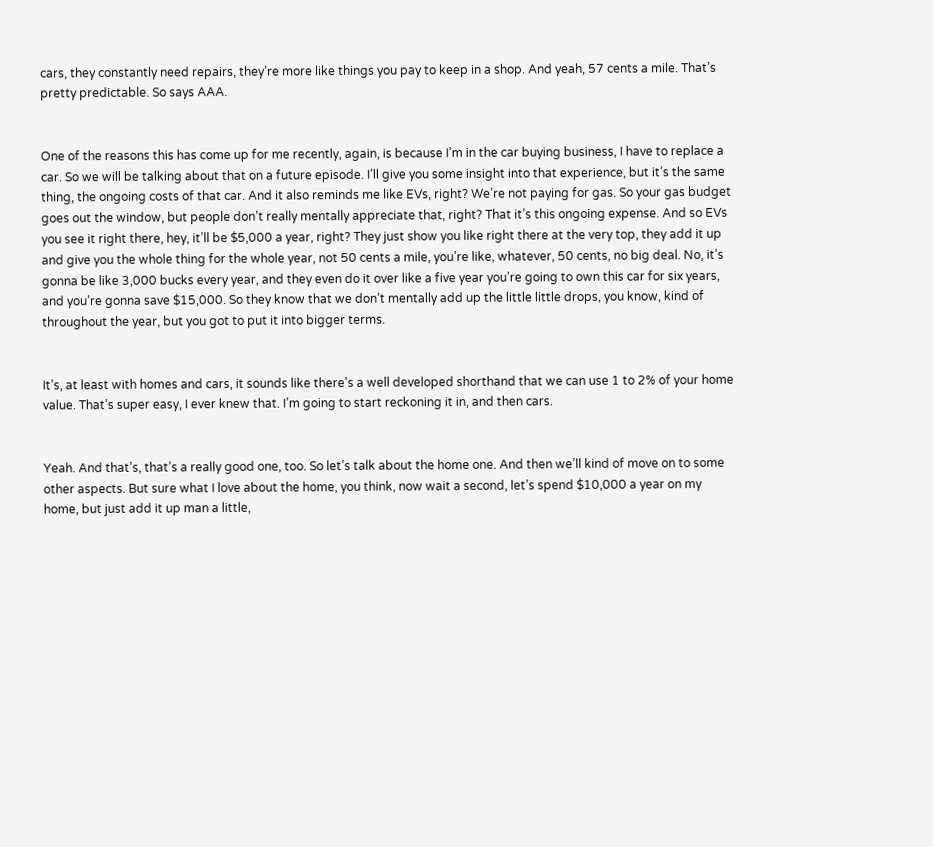cars, they constantly need repairs, they’re more like things you pay to keep in a shop. And yeah, 57 cents a mile. That’s pretty predictable. So says AAA.


One of the reasons this has come up for me recently, again, is because I’m in the car buying business, I have to replace a car. So we will be talking about that on a future episode. I’ll give you some insight into that experience, but it’s the same thing, the ongoing costs of that car. And it also reminds me like EVs, right? We’re not paying for gas. So your gas budget goes out the window, but people don’t really mentally appreciate that, right? That it’s this ongoing expense. And so EVs you see it right there, hey, it’ll be $5,000 a year, right? They just show you like right there at the very top, they add it up and give you the whole thing for the whole year, not 50 cents a mile, you’re like, whatever, 50 cents, no big deal. No, it’s gonna be like 3,000 bucks every year, and they even do it over like a five year you’re going to own this car for six years, and you’re gonna save $15,000. So they know that we don’t mentally add up the little little drops, you know, kind of throughout the year, but you got to put it into bigger terms.


It’s, at least with homes and cars, it sounds like there’s a well developed shorthand that we can use 1 to 2% of your home value. That’s super easy, I ever knew that. I’m going to start reckoning it in, and then cars.


Yeah. And that’s, that’s a really good one, too. So let’s talk about the home one. And then we’ll kind of move on to some other aspects. But sure what I love about the home, you think, now wait a second, let’s spend $10,000 a year on my home, but just add it up man a little,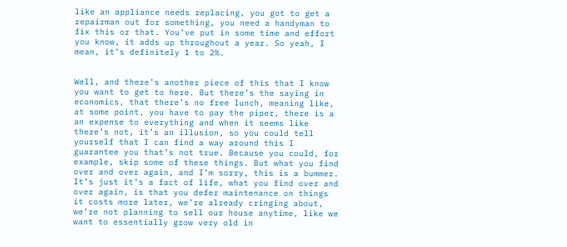like an appliance needs replacing, you got to get a repairman out for something, you need a handyman to fix this or that. You’ve put in some time and effort you know, it adds up throughout a year. So yeah, I mean, it’s definitely 1 to 2%.


Well, and there’s another piece of this that I know you want to get to here. But there’s the saying in economics, that there’s no free lunch, meaning like, at some point, you have to pay the piper, there is a an expense to everything and when it seems like there’s not, it’s an illusion, so you could tell yourself that I can find a way around this I guarantee you that’s not true. Because you could, for example, skip some of these things. But what you find over and over again, and I’m sorry, this is a bummer. It’s just it’s a fact of life, what you find over and over again, is that you defer maintenance on things it costs more later, we’re already cringing about, we’re not planning to sell our house anytime, like we want to essentially grow very old in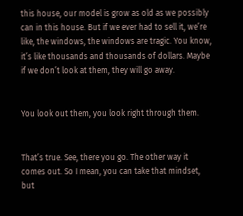this house, our model is grow as old as we possibly can in this house. But if we ever had to sell it, we’re like, the windows, the windows are tragic. You know, it’s like thousands and thousands of dollars. Maybe if we don’t look at them, they will go away.


You look out them, you look right through them.


That’s true. See, there you go. The other way it comes out. So I mean, you can take that mindset, but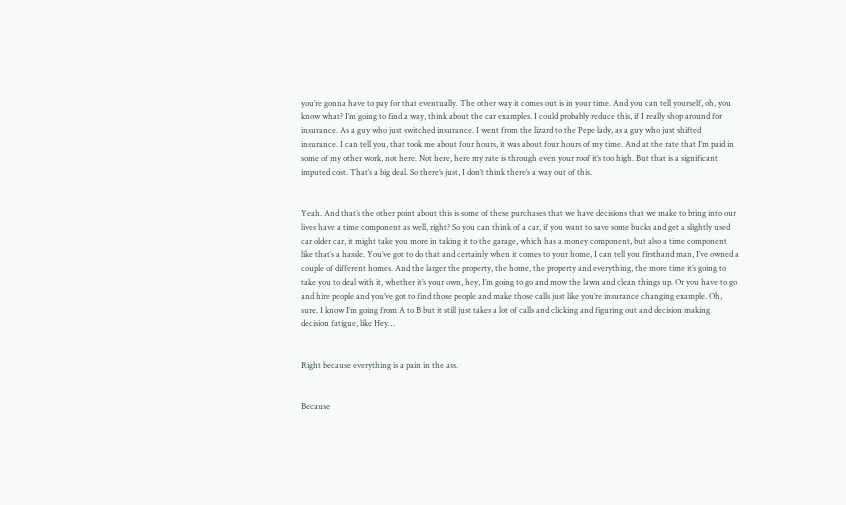you’re gonna have to pay for that eventually. The other way it comes out is in your time. And you can tell yourself, oh, you know what? I’m going to find a way, think about the car examples. I could probably reduce this, if I really shop around for insurance. As a guy who just switched insurance. I went from the lizard to the Pepe lady, as a guy who just shifted insurance. I can tell you, that took me about four hours, it was about four hours of my time. And at the rate that I’m paid in some of my other work, not here. Not here, here my rate is through even your roof it’s too high. But that is a significant imputed cost. That’s a big deal. So there’s just, I don’t think there’s a way out of this.


Yeah. And that’s the other point about this is some of these purchases that we have decisions that we make to bring into our lives have a time component as well, right? So you can think of a car, if you want to save some bucks and get a slightly used car older car, it might take you more in taking it to the garage, which has a money component, but also a time component like that’s a hassle. You’ve got to do that and certainly when it comes to your home, I can tell you firsthand man, I’ve owned a couple of different homes. And the larger the property, the home, the property and everything, the more time it’s going to take you to deal with it, whether it’s your own, hey, I’m going to go and mow the lawn and clean things up. Or you have to go and hire people and you’ve got to find those people and make those calls just like you’re insurance changing example. Oh, sure. I know I’m going from A to B but it still just takes a lot of calls and clicking and figuring out and decision making decision fatigue, like Hey…


Right because everything is a pain in the ass.


Because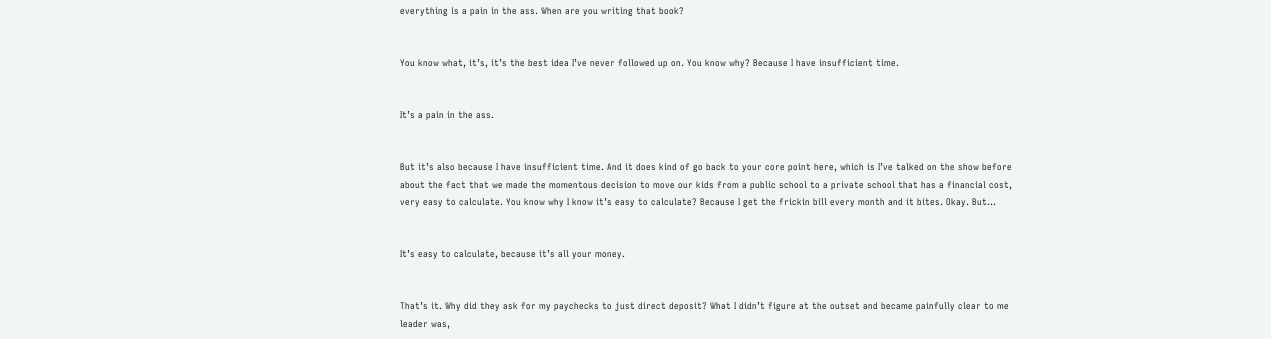everything is a pain in the ass. When are you writing that book?


You know what, it’s, it’s the best idea I’ve never followed up on. You know why? Because I have insufficient time.


It’s a pain in the ass.


But it’s also because I have insufficient time. And it does kind of go back to your core point here, which is I’ve talked on the show before about the fact that we made the momentous decision to move our kids from a public school to a private school that has a financial cost, very easy to calculate. You know why I know it’s easy to calculate? Because I get the frickin bill every month and it bites. Okay. But…


It’s easy to calculate, because it’s all your money.


That’s it. Why did they ask for my paychecks to just direct deposit? What I didn’t figure at the outset and became painfully clear to me leader was,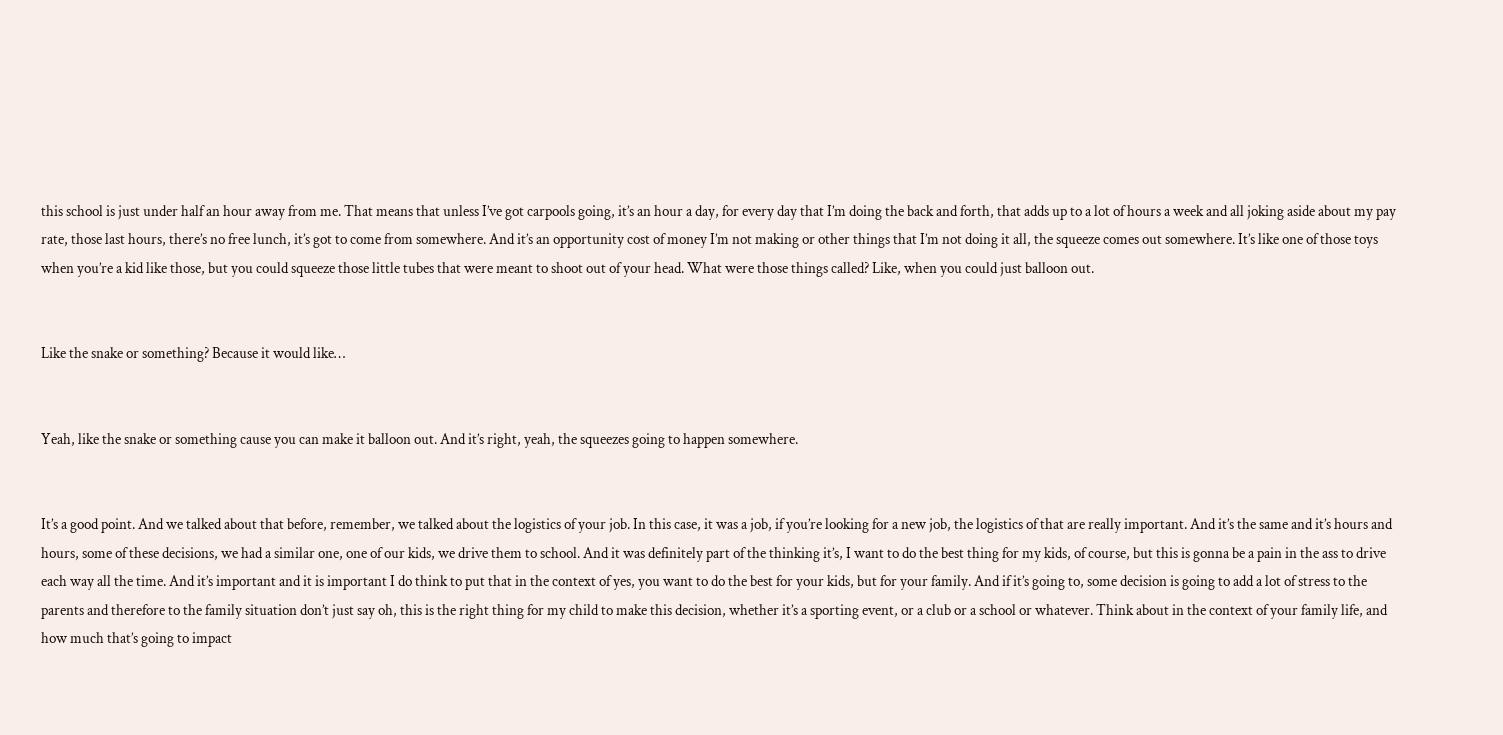this school is just under half an hour away from me. That means that unless I’ve got carpools going, it’s an hour a day, for every day that I’m doing the back and forth, that adds up to a lot of hours a week and all joking aside about my pay rate, those last hours, there’s no free lunch, it’s got to come from somewhere. And it’s an opportunity cost of money I’m not making or other things that I’m not doing it all, the squeeze comes out somewhere. It’s like one of those toys when you’re a kid like those, but you could squeeze those little tubes that were meant to shoot out of your head. What were those things called? Like, when you could just balloon out.


Like the snake or something? Because it would like…


Yeah, like the snake or something cause you can make it balloon out. And it’s right, yeah, the squeezes going to happen somewhere.


It’s a good point. And we talked about that before, remember, we talked about the logistics of your job. In this case, it was a job, if you’re looking for a new job, the logistics of that are really important. And it’s the same and it’s hours and hours, some of these decisions, we had a similar one, one of our kids, we drive them to school. And it was definitely part of the thinking it’s, I want to do the best thing for my kids, of course, but this is gonna be a pain in the ass to drive each way all the time. And it’s important and it is important I do think to put that in the context of yes, you want to do the best for your kids, but for your family. And if it’s going to, some decision is going to add a lot of stress to the parents and therefore to the family situation don’t just say oh, this is the right thing for my child to make this decision, whether it’s a sporting event, or a club or a school or whatever. Think about in the context of your family life, and how much that’s going to impact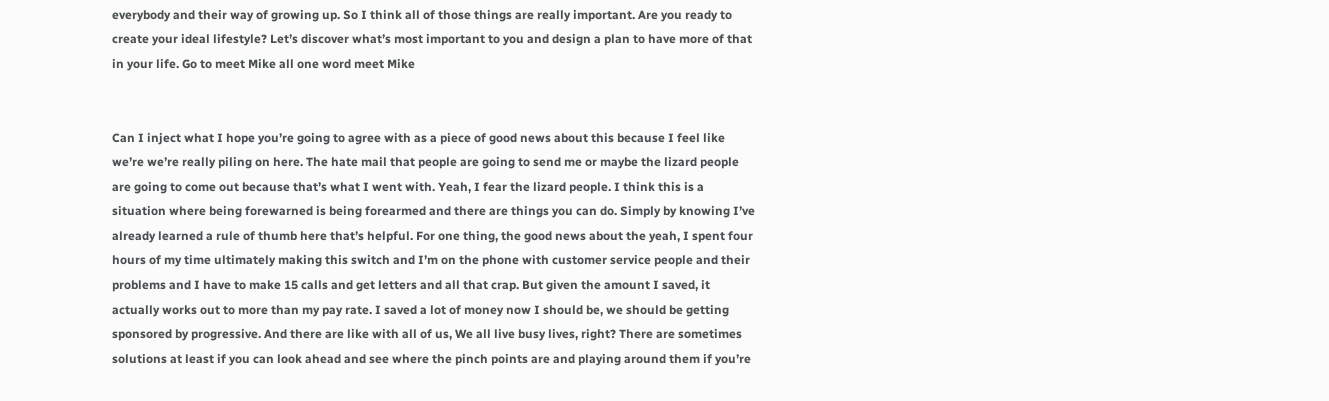everybody and their way of growing up. So I think all of those things are really important. Are you ready to create your ideal lifestyle? Let’s discover what’s most important to you and design a plan to have more of that in your life. Go to meet Mike all one word meet Mike


Can I inject what I hope you’re going to agree with as a piece of good news about this because I feel like we’re we’re really piling on here. The hate mail that people are going to send me or maybe the lizard people are going to come out because that’s what I went with. Yeah, I fear the lizard people. I think this is a situation where being forewarned is being forearmed and there are things you can do. Simply by knowing I’ve already learned a rule of thumb here that’s helpful. For one thing, the good news about the yeah, I spent four hours of my time ultimately making this switch and I’m on the phone with customer service people and their problems and I have to make 15 calls and get letters and all that crap. But given the amount I saved, it actually works out to more than my pay rate. I saved a lot of money now I should be, we should be getting sponsored by progressive. And there are like with all of us, We all live busy lives, right? There are sometimes solutions at least if you can look ahead and see where the pinch points are and playing around them if you’re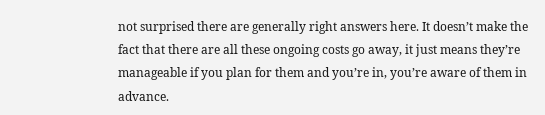not surprised there are generally right answers here. It doesn’t make the fact that there are all these ongoing costs go away, it just means they’re manageable if you plan for them and you’re in, you’re aware of them in advance.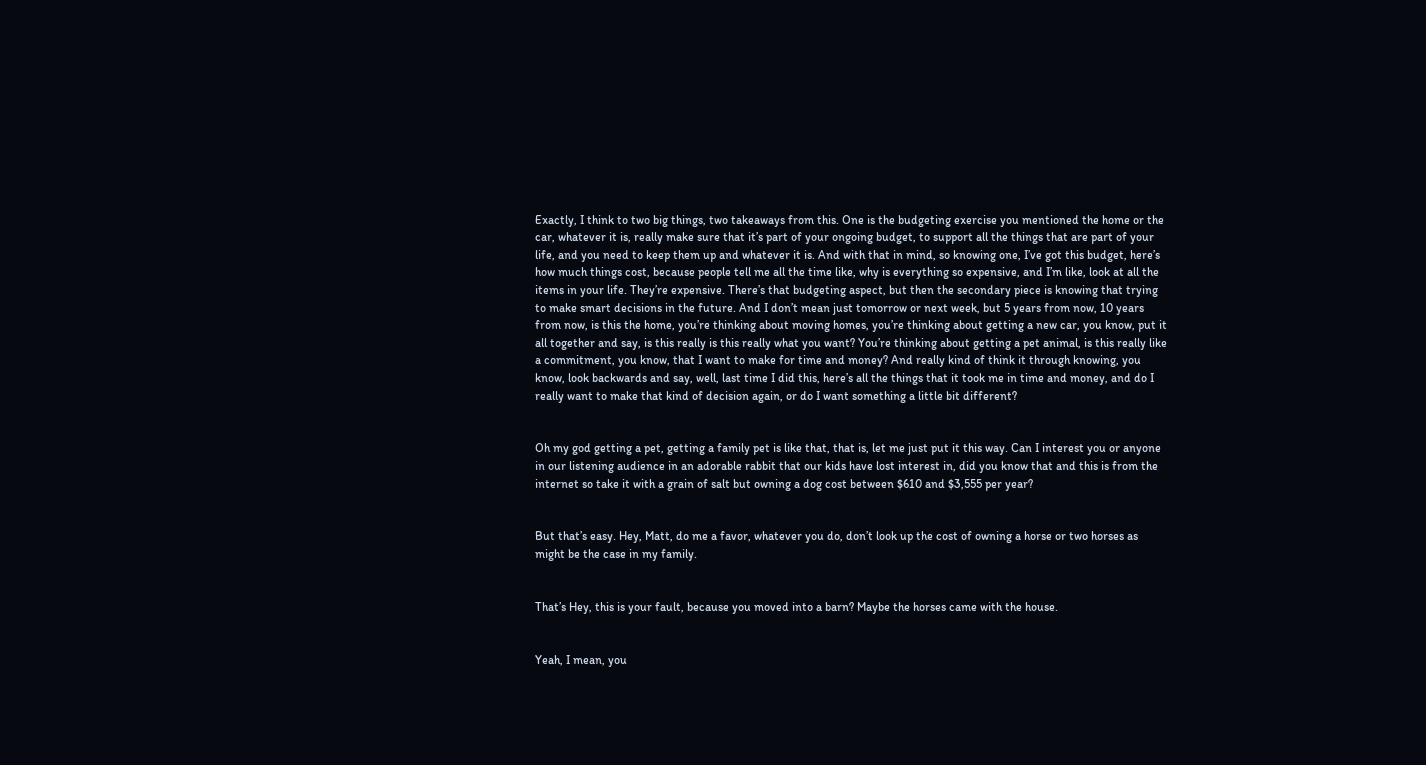Exactly, I think to two big things, two takeaways from this. One is the budgeting exercise you mentioned the home or the car, whatever it is, really make sure that it’s part of your ongoing budget, to support all the things that are part of your life, and you need to keep them up and whatever it is. And with that in mind, so knowing one, I’ve got this budget, here’s how much things cost, because people tell me all the time like, why is everything so expensive, and I’m like, look at all the items in your life. They’re expensive. There’s that budgeting aspect, but then the secondary piece is knowing that trying to make smart decisions in the future. And I don’t mean just tomorrow or next week, but 5 years from now, 10 years from now, is this the home, you’re thinking about moving homes, you’re thinking about getting a new car, you know, put it all together and say, is this really is this really what you want? You’re thinking about getting a pet animal, is this really like a commitment, you know, that I want to make for time and money? And really kind of think it through knowing, you know, look backwards and say, well, last time I did this, here’s all the things that it took me in time and money, and do I really want to make that kind of decision again, or do I want something a little bit different?


Oh my god getting a pet, getting a family pet is like that, that is, let me just put it this way. Can I interest you or anyone in our listening audience in an adorable rabbit that our kids have lost interest in, did you know that and this is from the internet so take it with a grain of salt but owning a dog cost between $610 and $3,555 per year?


But that’s easy. Hey, Matt, do me a favor, whatever you do, don’t look up the cost of owning a horse or two horses as might be the case in my family.


That’s Hey, this is your fault, because you moved into a barn? Maybe the horses came with the house.


Yeah, I mean, you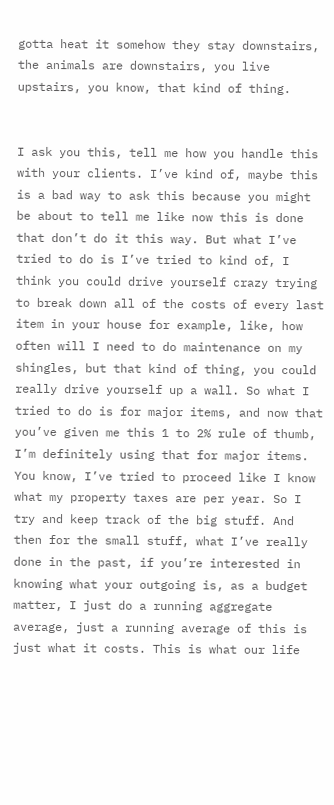gotta heat it somehow they stay downstairs, the animals are downstairs, you live upstairs, you know, that kind of thing.


I ask you this, tell me how you handle this with your clients. I’ve kind of, maybe this is a bad way to ask this because you might be about to tell me like now this is done that don’t do it this way. But what I’ve tried to do is I’ve tried to kind of, I think you could drive yourself crazy trying to break down all of the costs of every last item in your house for example, like, how often will I need to do maintenance on my shingles, but that kind of thing, you could really drive yourself up a wall. So what I tried to do is for major items, and now that you’ve given me this 1 to 2% rule of thumb, I’m definitely using that for major items. You know, I’ve tried to proceed like I know what my property taxes are per year. So I try and keep track of the big stuff. And then for the small stuff, what I’ve really done in the past, if you’re interested in knowing what your outgoing is, as a budget matter, I just do a running aggregate average, just a running average of this is just what it costs. This is what our life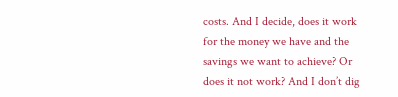costs. And I decide, does it work for the money we have and the savings we want to achieve? Or does it not work? And I don’t dig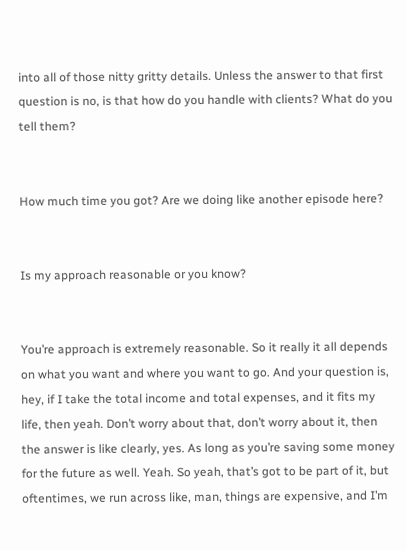into all of those nitty gritty details. Unless the answer to that first question is no, is that how do you handle with clients? What do you tell them?


How much time you got? Are we doing like another episode here?


Is my approach reasonable or you know?


You’re approach is extremely reasonable. So it really it all depends on what you want and where you want to go. And your question is, hey, if I take the total income and total expenses, and it fits my life, then yeah. Don’t worry about that, don’t worry about it, then the answer is like clearly, yes. As long as you’re saving some money for the future as well. Yeah. So yeah, that’s got to be part of it, but oftentimes, we run across like, man, things are expensive, and I’m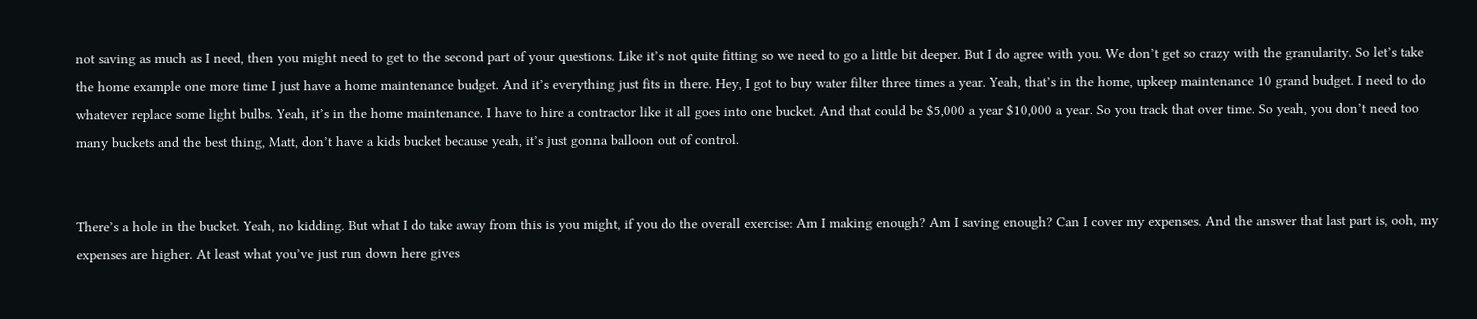not saving as much as I need, then you might need to get to the second part of your questions. Like it’s not quite fitting so we need to go a little bit deeper. But I do agree with you. We don’t get so crazy with the granularity. So let’s take the home example one more time I just have a home maintenance budget. And it’s everything just fits in there. Hey, I got to buy water filter three times a year. Yeah, that’s in the home, upkeep maintenance 10 grand budget. I need to do whatever replace some light bulbs. Yeah, it’s in the home maintenance. I have to hire a contractor like it all goes into one bucket. And that could be $5,000 a year $10,000 a year. So you track that over time. So yeah, you don’t need too many buckets and the best thing, Matt, don’t have a kids bucket because yeah, it’s just gonna balloon out of control.


There’s a hole in the bucket. Yeah, no kidding. But what I do take away from this is you might, if you do the overall exercise: Am I making enough? Am I saving enough? Can I cover my expenses. And the answer that last part is, ooh, my expenses are higher. At least what you’ve just run down here gives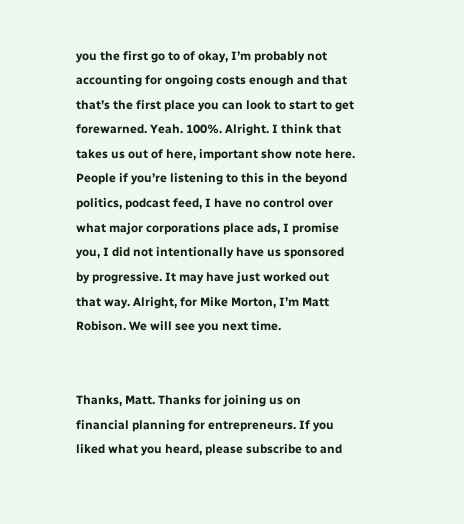you the first go to of okay, I’m probably not accounting for ongoing costs enough and that that’s the first place you can look to start to get forewarned. Yeah. 100%. Alright. I think that takes us out of here, important show note here. People if you’re listening to this in the beyond politics, podcast feed, I have no control over what major corporations place ads, I promise you, I did not intentionally have us sponsored by progressive. It may have just worked out that way. Alright, for Mike Morton, I’m Matt Robison. We will see you next time.


Thanks, Matt. Thanks for joining us on financial planning for entrepreneurs. If you liked what you heard, please subscribe to and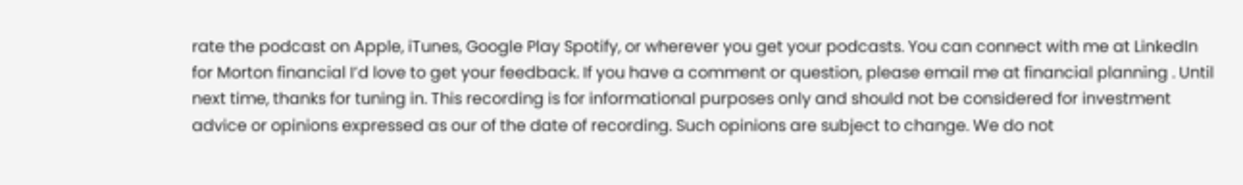rate the podcast on Apple, iTunes, Google Play Spotify, or wherever you get your podcasts. You can connect with me at LinkedIn for Morton financial I’d love to get your feedback. If you have a comment or question, please email me at financial planning . Until next time, thanks for tuning in. This recording is for informational purposes only and should not be considered for investment advice or opinions expressed as our of the date of recording. Such opinions are subject to change. We do not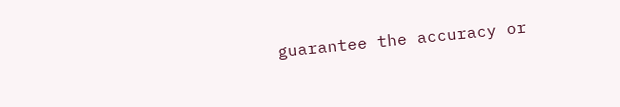guarantee the accuracy or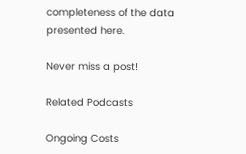completeness of the data presented here.

Never miss a post!

Related Podcasts

Ongoing Costs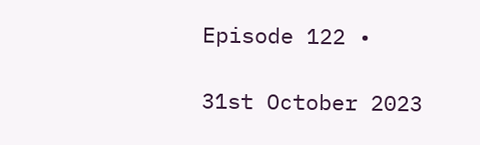Episode 122 •

31st October 2023